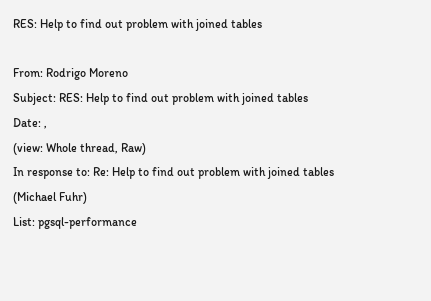RES: Help to find out problem with joined tables

From: Rodrigo Moreno
Subject: RES: Help to find out problem with joined tables
Date: ,
(view: Whole thread, Raw)
In response to: Re: Help to find out problem with joined tables  (Michael Fuhr)
List: pgsql-performance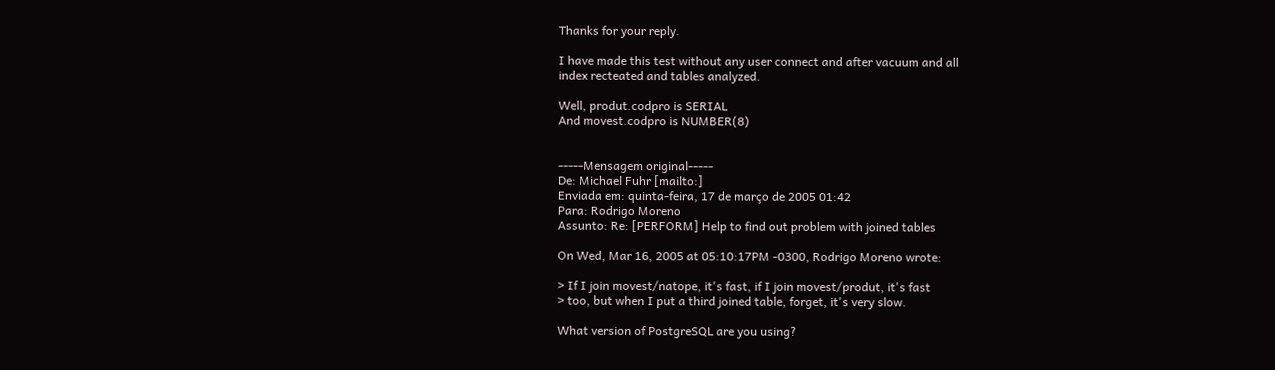Thanks for your reply.

I have made this test without any user connect and after vacuum and all
index recteated and tables analyzed.

Well, produt.codpro is SERIAL
And movest.codpro is NUMBER(8)


-----Mensagem original-----
De: Michael Fuhr [mailto:]
Enviada em: quinta-feira, 17 de março de 2005 01:42
Para: Rodrigo Moreno
Assunto: Re: [PERFORM] Help to find out problem with joined tables

On Wed, Mar 16, 2005 at 05:10:17PM -0300, Rodrigo Moreno wrote:

> If I join movest/natope, it's fast, if I join movest/produt, it's fast
> too, but when I put a third joined table, forget, it's very slow.

What version of PostgreSQL are you using?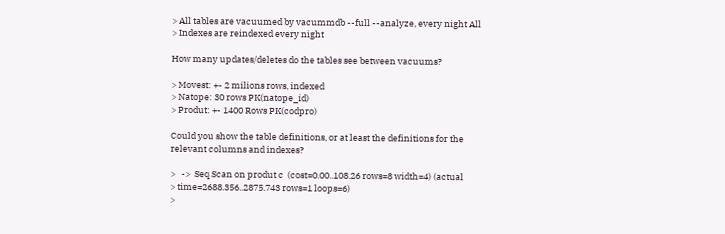> All tables are vacuumed by vacummdb --full --analyze, every night All
> Indexes are reindexed every night

How many updates/deletes do the tables see between vacuums?

> Movest: +- 2 milions rows, indexed
> Natope: 30 rows PK(natope_id)
> Produt: +- 1400 Rows PK(codpro)

Could you show the table definitions, or at least the definitions for the
relevant columns and indexes?

>   ->  Seq Scan on produt c  (cost=0.00..108.26 rows=8 width=4) (actual
> time=2688.356..2875.743 rows=1 loops=6)
>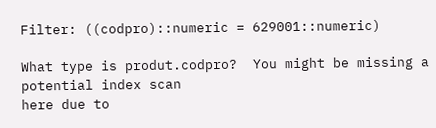Filter: ((codpro)::numeric = 629001::numeric)

What type is produt.codpro?  You might be missing a potential index scan
here due to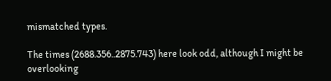mismatched types.

The times (2688.356..2875.743) here look odd, although I might be
overlooking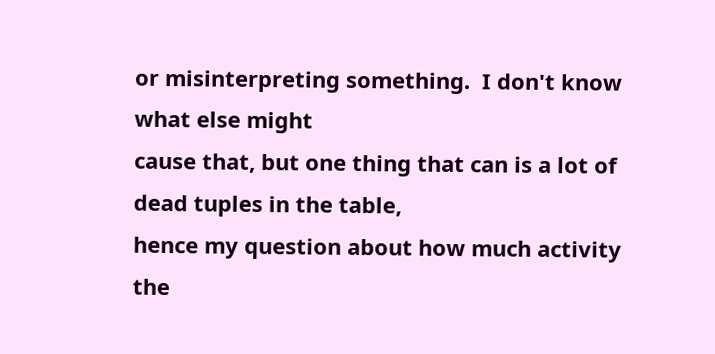or misinterpreting something.  I don't know what else might
cause that, but one thing that can is a lot of dead tuples in the table,
hence my question about how much activity the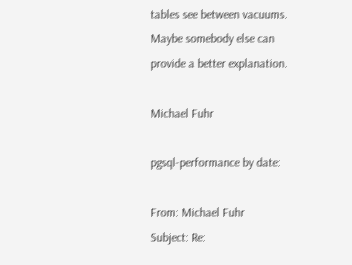tables see between vacuums.
Maybe somebody else can provide a better explanation.

Michael Fuhr

pgsql-performance by date:

From: Michael Fuhr
Subject: Re: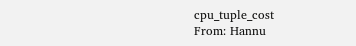cpu_tuple_cost
From: Hannu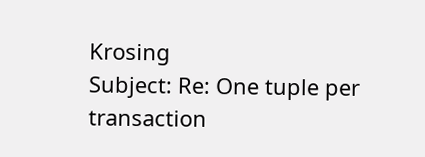Krosing
Subject: Re: One tuple per transaction